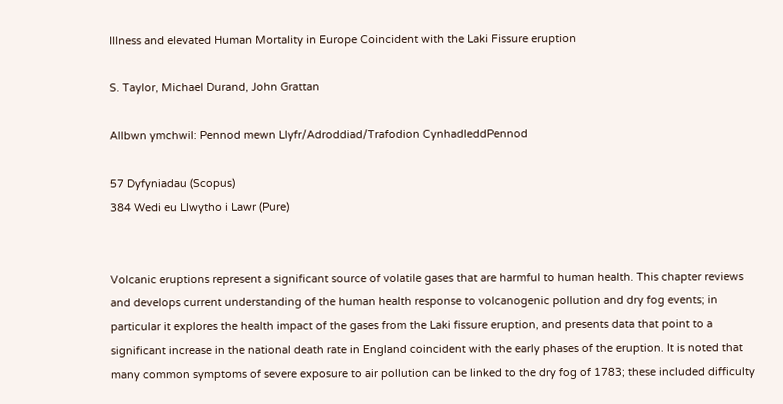Illness and elevated Human Mortality in Europe Coincident with the Laki Fissure eruption

S. Taylor, Michael Durand, John Grattan

Allbwn ymchwil: Pennod mewn Llyfr/Adroddiad/Trafodion CynhadleddPennod

57 Dyfyniadau (Scopus)
384 Wedi eu Llwytho i Lawr (Pure)


Volcanic eruptions represent a significant source of volatile gases that are harmful to human health. This chapter reviews and develops current understanding of the human health response to volcanogenic pollution and dry fog events; in particular it explores the health impact of the gases from the Laki fissure eruption, and presents data that point to a significant increase in the national death rate in England coincident with the early phases of the eruption. It is noted that many common symptoms of severe exposure to air pollution can be linked to the dry fog of 1783; these included difficulty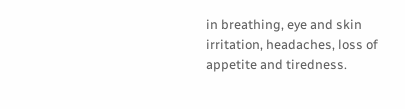in breathing, eye and skin irritation, headaches, loss of appetite and tiredness.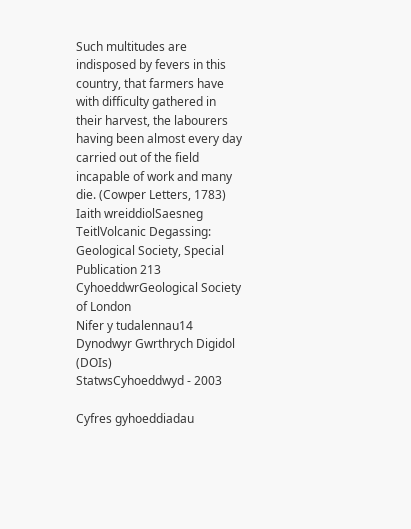Such multitudes are indisposed by fevers in this country, that farmers have with difficulty gathered in their harvest, the labourers having been almost every day carried out of the field incapable of work and many die. (Cowper Letters, 1783)
Iaith wreiddiolSaesneg
TeitlVolcanic Degassing: Geological Society, Special Publication 213
CyhoeddwrGeological Society of London
Nifer y tudalennau14
Dynodwyr Gwrthrych Digidol (DOIs)
StatwsCyhoeddwyd - 2003

Cyfres gyhoeddiadau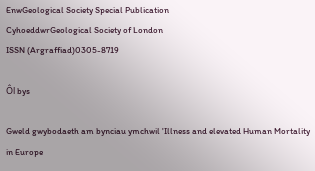EnwGeological Society Special Publication
CyhoeddwrGeological Society of London
ISSN (Argraffiad)0305-8719

Ôl bys

Gweld gwybodaeth am bynciau ymchwil 'Illness and elevated Human Mortality in Europe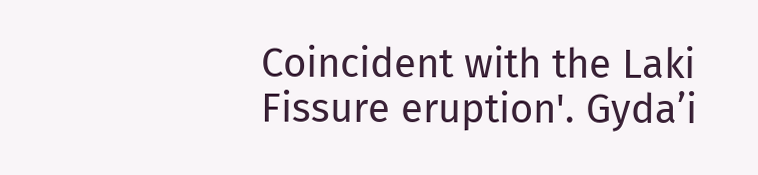Coincident with the Laki Fissure eruption'. Gyda’i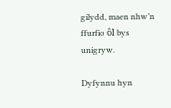gilydd, maen nhw’n ffurfio ôl bys unigryw.

Dyfynnu hyn